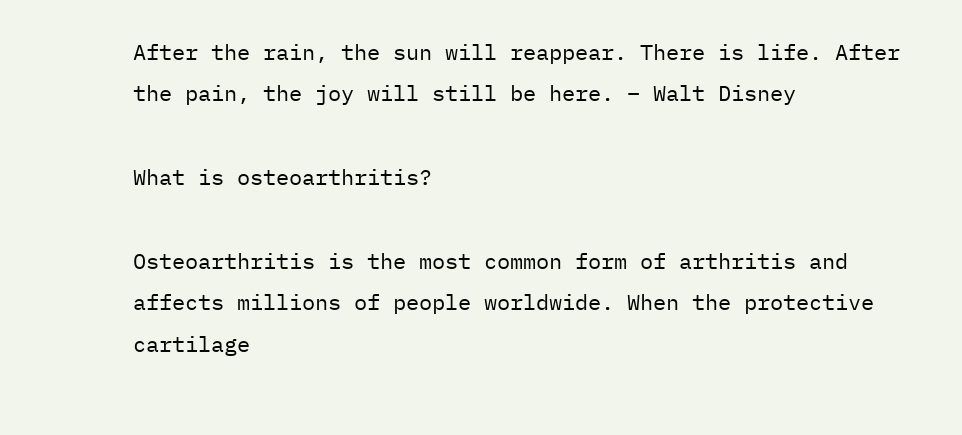After the rain, the sun will reappear. There is life. After the pain, the joy will still be here. – Walt Disney

What is osteoarthritis?

Osteoarthritis is the most common form of arthritis and affects millions of people worldwide. When the protective cartilage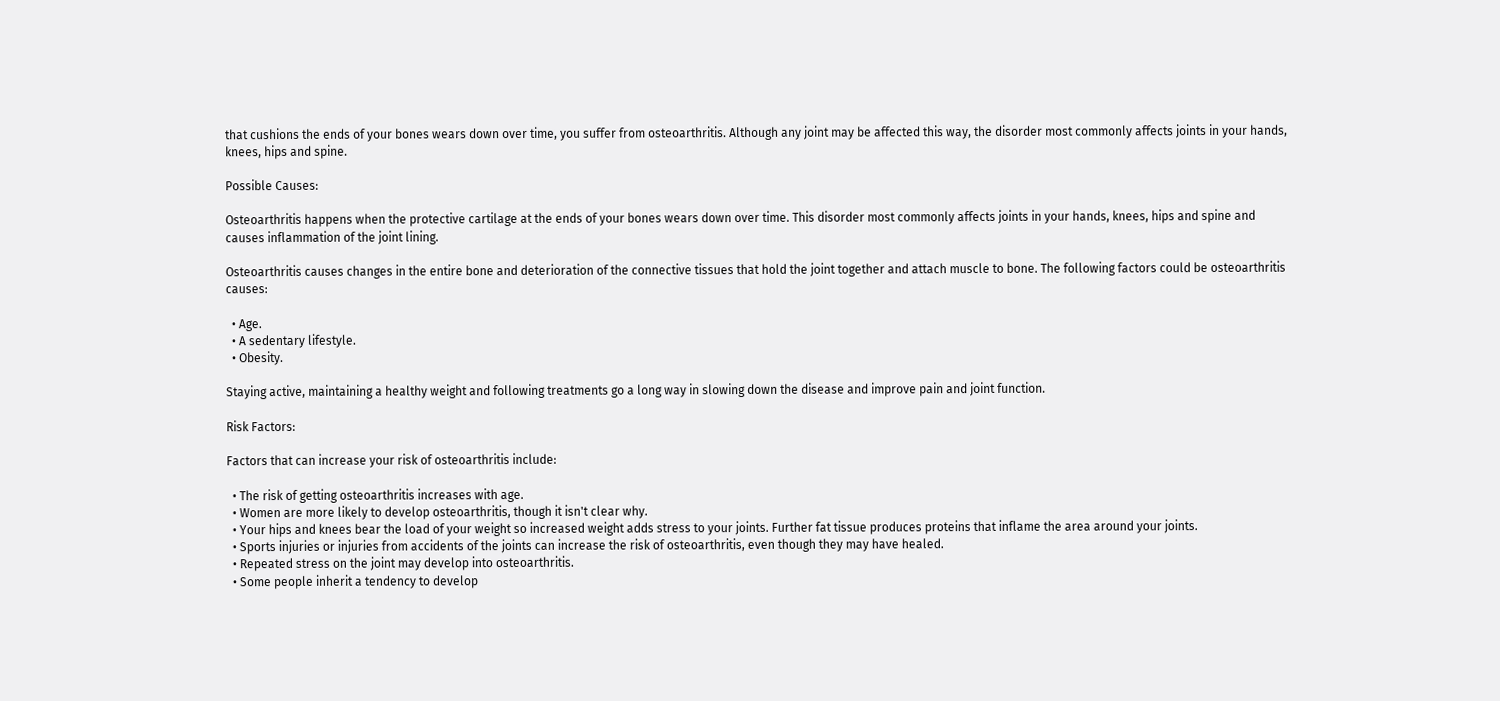that cushions the ends of your bones wears down over time, you suffer from osteoarthritis. Although any joint may be affected this way, the disorder most commonly affects joints in your hands, knees, hips and spine.

Possible Causes:

Osteoarthritis happens when the protective cartilage at the ends of your bones wears down over time. This disorder most commonly affects joints in your hands, knees, hips and spine and causes inflammation of the joint lining.

Osteoarthritis causes changes in the entire bone and deterioration of the connective tissues that hold the joint together and attach muscle to bone. The following factors could be osteoarthritis causes:

  • Age.
  • A sedentary lifestyle.
  • Obesity.

Staying active, maintaining a healthy weight and following treatments go a long way in slowing down the disease and improve pain and joint function.

Risk Factors:

Factors that can increase your risk of osteoarthritis include:

  • The risk of getting osteoarthritis increases with age.
  • Women are more likely to develop osteoarthritis, though it isn't clear why.
  • Your hips and knees bear the load of your weight so increased weight adds stress to your joints. Further fat tissue produces proteins that inflame the area around your joints.
  • Sports injuries or injuries from accidents of the joints can increase the risk of osteoarthritis, even though they may have healed.
  • Repeated stress on the joint may develop into osteoarthritis.
  • Some people inherit a tendency to develop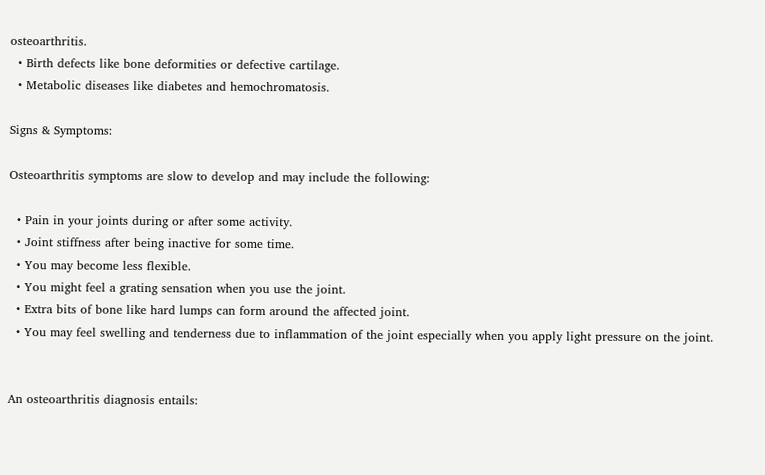osteoarthritis.
  • Birth defects like bone deformities or defective cartilage.
  • Metabolic diseases like diabetes and hemochromatosis.

Signs & Symptoms:

Osteoarthritis symptoms are slow to develop and may include the following:

  • Pain in your joints during or after some activity.
  • Joint stiffness after being inactive for some time.
  • You may become less flexible.
  • You might feel a grating sensation when you use the joint.
  • Extra bits of bone like hard lumps can form around the affected joint.
  • You may feel swelling and tenderness due to inflammation of the joint especially when you apply light pressure on the joint.


An osteoarthritis diagnosis entails: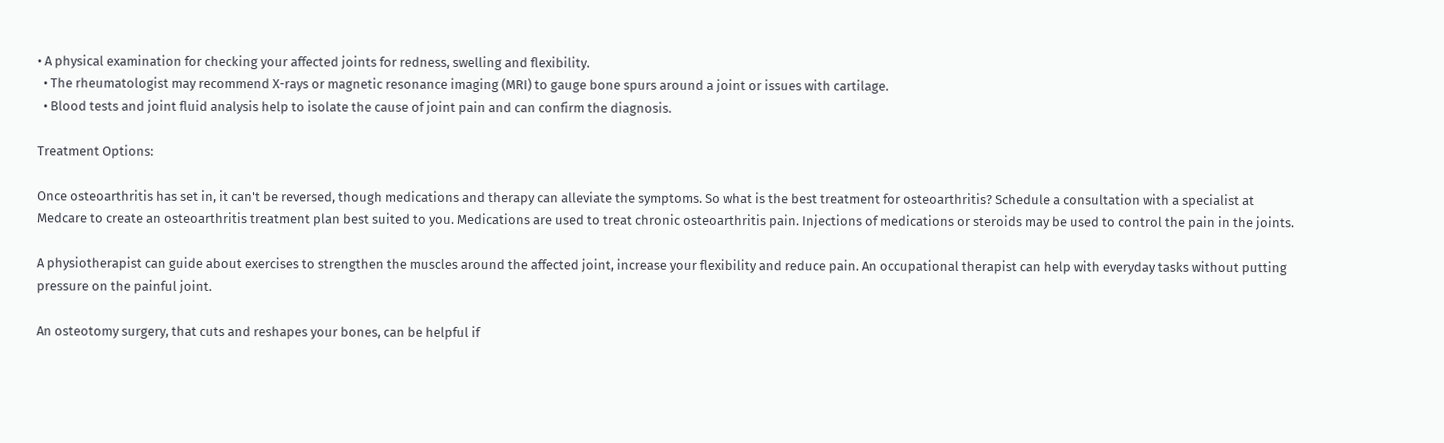• A physical examination for checking your affected joints for redness, swelling and flexibility.
  • The rheumatologist may recommend X-rays or magnetic resonance imaging (MRI) to gauge bone spurs around a joint or issues with cartilage.
  • Blood tests and joint fluid analysis help to isolate the cause of joint pain and can confirm the diagnosis.

Treatment Options:

Once osteoarthritis has set in, it can't be reversed, though medications and therapy can alleviate the symptoms. So what is the best treatment for osteoarthritis? Schedule a consultation with a specialist at Medcare to create an osteoarthritis treatment plan best suited to you. Medications are used to treat chronic osteoarthritis pain. Injections of medications or steroids may be used to control the pain in the joints.

A physiotherapist can guide about exercises to strengthen the muscles around the affected joint, increase your flexibility and reduce pain. An occupational therapist can help with everyday tasks without putting pressure on the painful joint.

An osteotomy surgery, that cuts and reshapes your bones, can be helpful if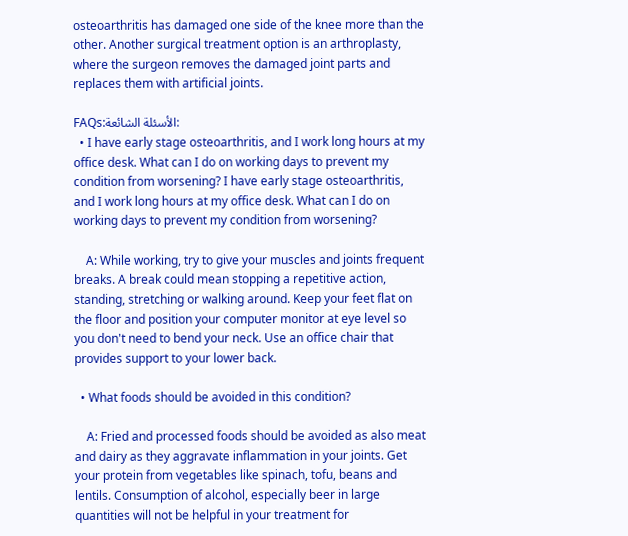osteoarthritis has damaged one side of the knee more than the other. Another surgical treatment option is an arthroplasty, where the surgeon removes the damaged joint parts and replaces them with artificial joints.

FAQs:الأسئلة الشائعة:
  • I have early stage osteoarthritis, and I work long hours at my office desk. What can I do on working days to prevent my condition from worsening? I have early stage osteoarthritis, and I work long hours at my office desk. What can I do on working days to prevent my condition from worsening?

    A: While working, try to give your muscles and joints frequent breaks. A break could mean stopping a repetitive action, standing, stretching or walking around. Keep your feet flat on the floor and position your computer monitor at eye level so you don't need to bend your neck. Use an office chair that provides support to your lower back.

  • What foods should be avoided in this condition?

    A: Fried and processed foods should be avoided as also meat and dairy as they aggravate inflammation in your joints. Get your protein from vegetables like spinach, tofu, beans and lentils. Consumption of alcohol, especially beer in large quantities will not be helpful in your treatment for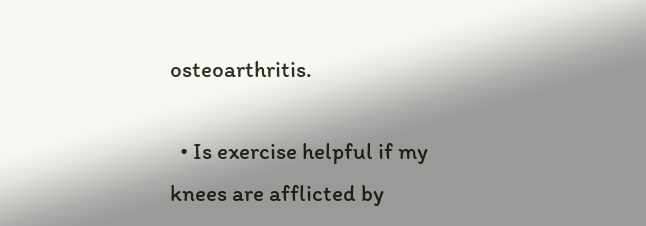osteoarthritis.

  • Is exercise helpful if my knees are afflicted by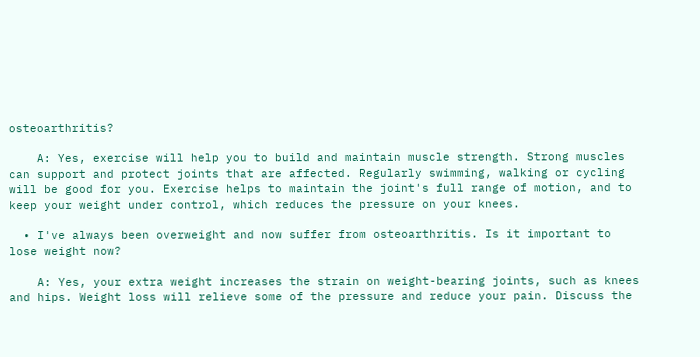osteoarthritis?

    A: Yes, exercise will help you to build and maintain muscle strength. Strong muscles can support and protect joints that are affected. Regularly swimming, walking or cycling will be good for you. Exercise helps to maintain the joint's full range of motion, and to keep your weight under control, which reduces the pressure on your knees.

  • I've always been overweight and now suffer from osteoarthritis. Is it important to lose weight now?

    A: Yes, your extra weight increases the strain on weight-bearing joints, such as knees and hips. Weight loss will relieve some of the pressure and reduce your pain. Discuss the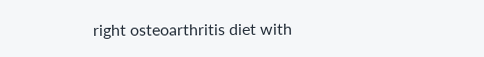right osteoarthritis diet with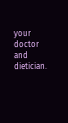your doctor and dietician.